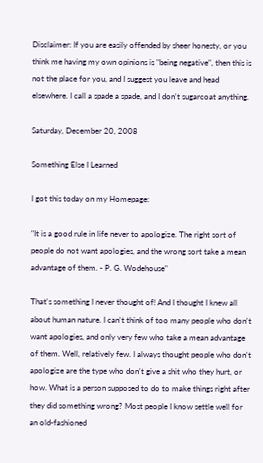Disclaimer: If you are easily offended by sheer honesty, or you think me having my own opinions is "being negative", then this is not the place for you, and I suggest you leave and head elsewhere. I call a spade a spade, and I don't sugarcoat anything.

Saturday, December 20, 2008

Something Else I Learned

I got this today on my Homepage:

"It is a good rule in life never to apologize. The right sort of people do not want apologies, and the wrong sort take a mean advantage of them. - P. G. Wodehouse"

That's something I never thought of! And I thought I knew all about human nature. I can't think of too many people who don't want apologies, and only very few who take a mean advantage of them. Well, relatively few. I always thought people who don't apologize are the type who don't give a shit who they hurt, or how. What is a person supposed to do to make things right after they did something wrong? Most people I know settle well for an old-fashioned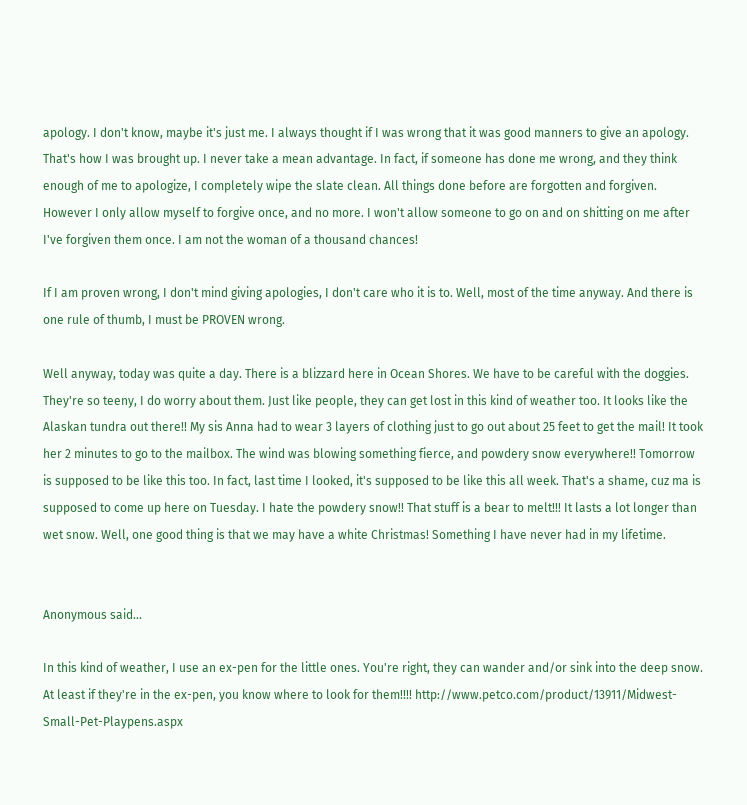apology. I don't know, maybe it's just me. I always thought if I was wrong that it was good manners to give an apology. That's how I was brought up. I never take a mean advantage. In fact, if someone has done me wrong, and they think enough of me to apologize, I completely wipe the slate clean. All things done before are forgotten and forgiven. However I only allow myself to forgive once, and no more. I won't allow someone to go on and on shitting on me after I've forgiven them once. I am not the woman of a thousand chances!

If I am proven wrong, I don't mind giving apologies, I don't care who it is to. Well, most of the time anyway. And there is one rule of thumb, I must be PROVEN wrong.

Well anyway, today was quite a day. There is a blizzard here in Ocean Shores. We have to be careful with the doggies. They're so teeny, I do worry about them. Just like people, they can get lost in this kind of weather too. It looks like the Alaskan tundra out there!! My sis Anna had to wear 3 layers of clothing just to go out about 25 feet to get the mail! It took her 2 minutes to go to the mailbox. The wind was blowing something fierce, and powdery snow everywhere!! Tomorrow is supposed to be like this too. In fact, last time I looked, it's supposed to be like this all week. That's a shame, cuz ma is supposed to come up here on Tuesday. I hate the powdery snow!! That stuff is a bear to melt!!! It lasts a lot longer than wet snow. Well, one good thing is that we may have a white Christmas! Something I have never had in my lifetime.


Anonymous said...

In this kind of weather, I use an ex-pen for the little ones. You're right, they can wander and/or sink into the deep snow. At least if they're in the ex-pen, you know where to look for them!!!! http://www.petco.com/product/13911/Midwest-Small-Pet-Playpens.aspx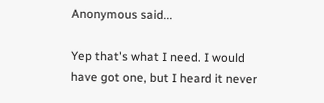Anonymous said...

Yep that's what I need. I would have got one, but I heard it never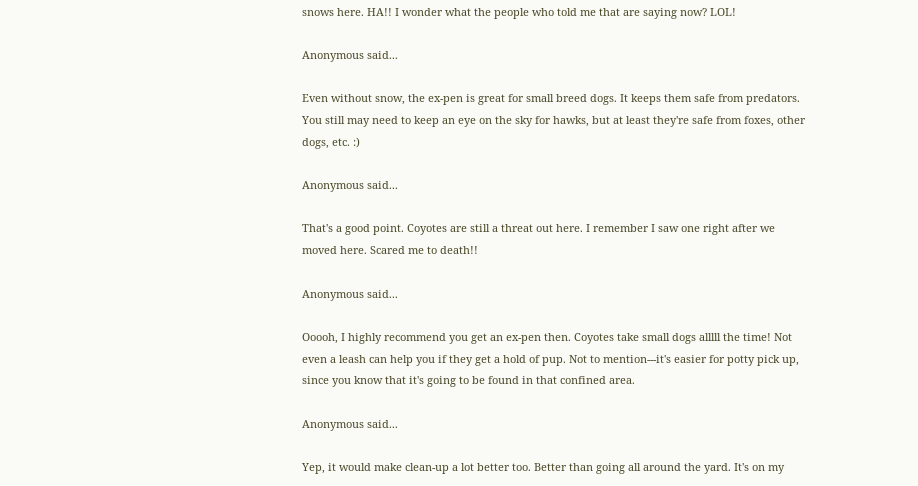snows here. HA!! I wonder what the people who told me that are saying now? LOL!

Anonymous said...

Even without snow, the ex-pen is great for small breed dogs. It keeps them safe from predators. You still may need to keep an eye on the sky for hawks, but at least they're safe from foxes, other dogs, etc. :)

Anonymous said...

That's a good point. Coyotes are still a threat out here. I remember I saw one right after we moved here. Scared me to death!!

Anonymous said...

Ooooh, I highly recommend you get an ex-pen then. Coyotes take small dogs alllll the time! Not even a leash can help you if they get a hold of pup. Not to mention---it's easier for potty pick up, since you know that it's going to be found in that confined area.

Anonymous said...

Yep, it would make clean-up a lot better too. Better than going all around the yard. It's on my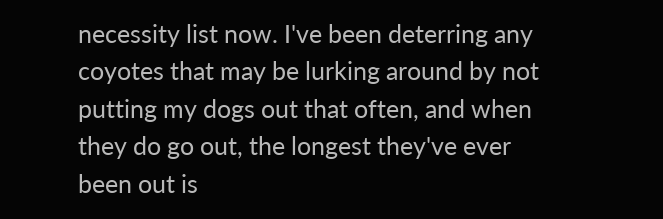necessity list now. I've been deterring any coyotes that may be lurking around by not putting my dogs out that often, and when they do go out, the longest they've ever been out is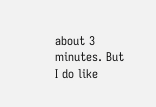about 3 minutes. But I do like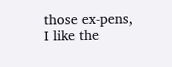those ex-pens, I like the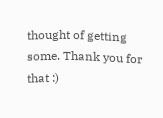thought of getting some. Thank you for that :)